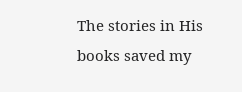The stories in His books saved my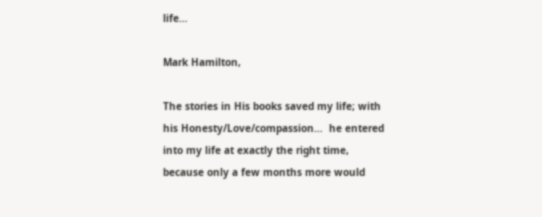life…

Mark Hamilton,

The stories in His books saved my life; with his Honesty/Love/compassion…  he entered into my life at exactly the right time, because only a few months more would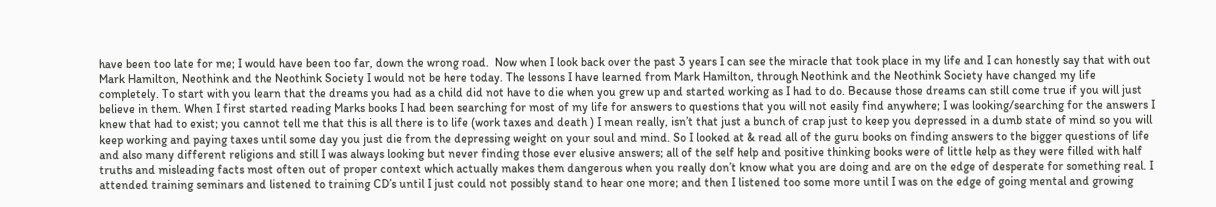have been too late for me; I would have been too far, down the wrong road.  Now when I look back over the past 3 years I can see the miracle that took place in my life and I can honestly say that with out Mark Hamilton, Neothink and the Neothink Society I would not be here today. The lessons I have learned from Mark Hamilton, through Neothink and the Neothink Society have changed my life completely. To start with you learn that the dreams you had as a child did not have to die when you grew up and started working as I had to do. Because those dreams can still come true if you will just believe in them. When I first started reading Marks books I had been searching for most of my life for answers to questions that you will not easily find anywhere; I was looking/searching for the answers I knew that had to exist; you cannot tell me that this is all there is to life (work taxes and death ) I mean really, isn’t that just a bunch of crap just to keep you depressed in a dumb state of mind so you will keep working and paying taxes until some day you just die from the depressing weight on your soul and mind. So I looked at & read all of the guru books on finding answers to the bigger questions of life and also many different religions and still I was always looking but never finding those ever elusive answers; all of the self help and positive thinking books were of little help as they were filled with half truths and misleading facts most often out of proper context which actually makes them dangerous when you really don’t know what you are doing and are on the edge of desperate for something real. I attended training seminars and listened to training CD’s until I just could not possibly stand to hear one more; and then I listened too some more until I was on the edge of going mental and growing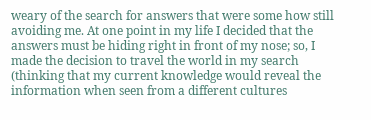weary of the search for answers that were some how still avoiding me. At one point in my life I decided that the answers must be hiding right in front of my nose; so, I made the decision to travel the world in my search (thinking that my current knowledge would reveal the information when seen from a different cultures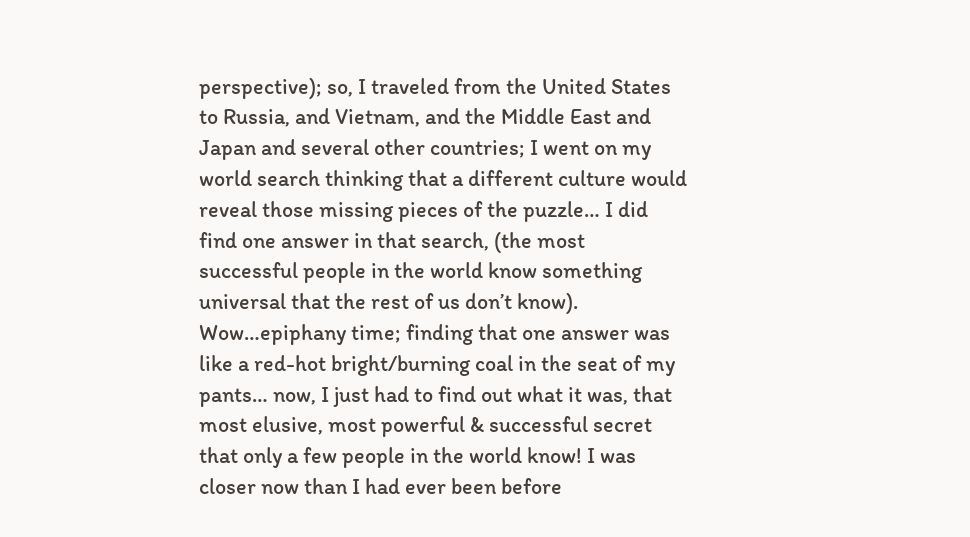perspective); so, I traveled from the United States to Russia, and Vietnam, and the Middle East and Japan and several other countries; I went on my world search thinking that a different culture would reveal those missing pieces of the puzzle… I did find one answer in that search, (the most successful people in the world know something universal that the rest of us don’t know). Wow…epiphany time; finding that one answer was like a red-hot bright/burning coal in the seat of my pants… now, I just had to find out what it was, that most elusive, most powerful & successful secret that only a few people in the world know! I was closer now than I had ever been before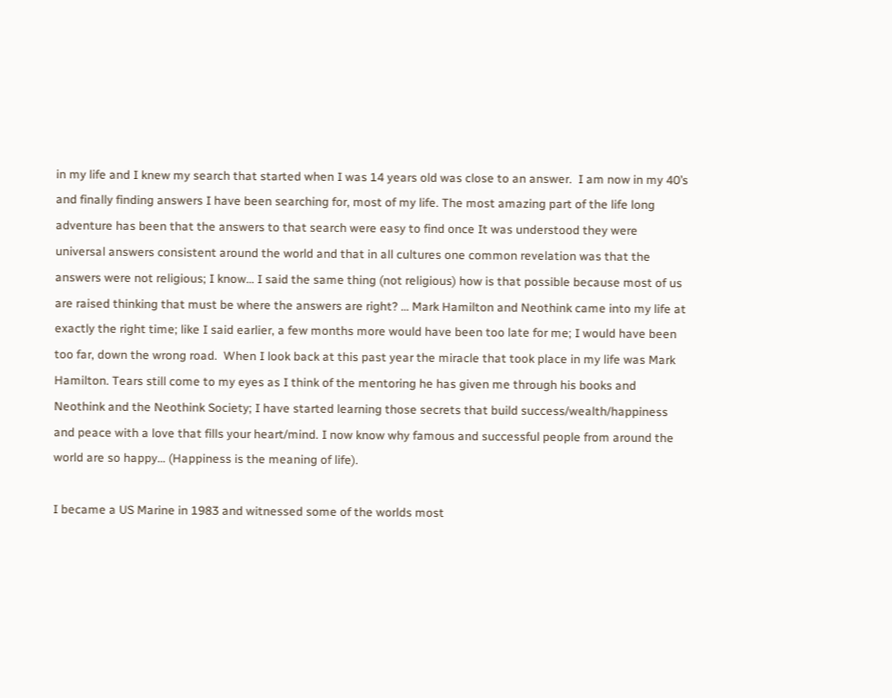in my life and I knew my search that started when I was 14 years old was close to an answer.  I am now in my 40’s and finally finding answers I have been searching for, most of my life. The most amazing part of the life long adventure has been that the answers to that search were easy to find once It was understood they were universal answers consistent around the world and that in all cultures one common revelation was that the answers were not religious; I know… I said the same thing (not religious) how is that possible because most of us are raised thinking that must be where the answers are right? … Mark Hamilton and Neothink came into my life at exactly the right time; like I said earlier, a few months more would have been too late for me; I would have been too far, down the wrong road.  When I look back at this past year the miracle that took place in my life was Mark Hamilton. Tears still come to my eyes as I think of the mentoring he has given me through his books and Neothink and the Neothink Society; I have started learning those secrets that build success/wealth/happiness and peace with a love that fills your heart/mind. I now know why famous and successful people from around the world are so happy… (Happiness is the meaning of life).

I became a US Marine in 1983 and witnessed some of the worlds most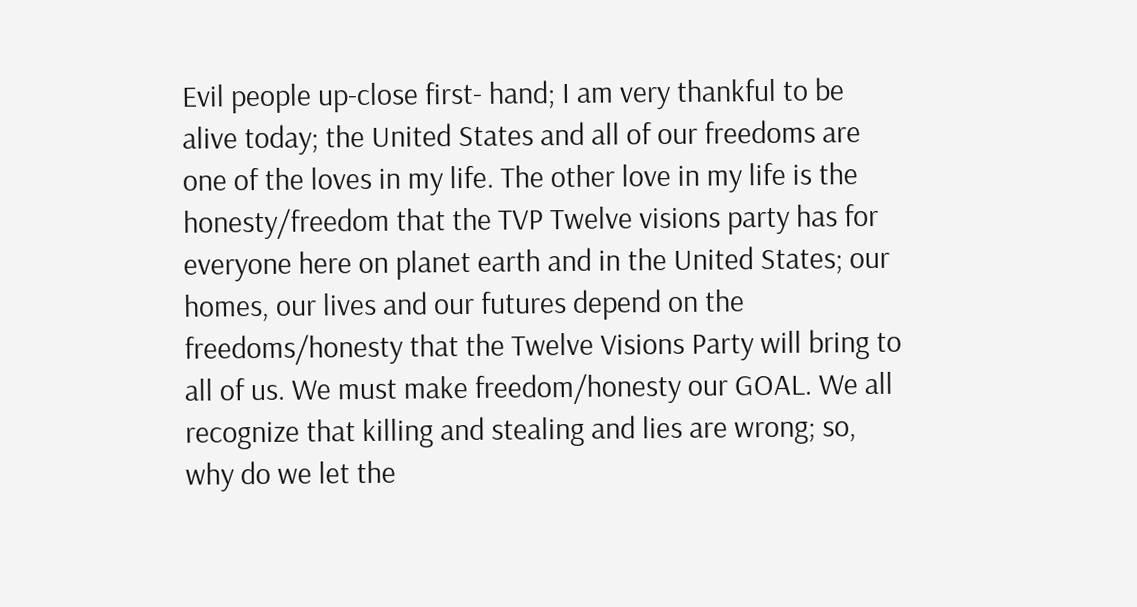Evil people up-close first- hand; I am very thankful to be alive today; the United States and all of our freedoms are one of the loves in my life. The other love in my life is the honesty/freedom that the TVP Twelve visions party has for everyone here on planet earth and in the United States; our homes, our lives and our futures depend on the freedoms/honesty that the Twelve Visions Party will bring to all of us. We must make freedom/honesty our GOAL. We all recognize that killing and stealing and lies are wrong; so, why do we let the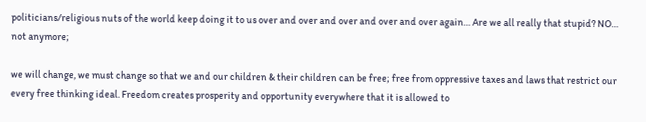politicians/religious nuts of the world keep doing it to us over and over and over and over and over again… Are we all really that stupid? NO… not anymore;

we will change, we must change so that we and our children & their children can be free; free from oppressive taxes and laws that restrict our every free thinking ideal. Freedom creates prosperity and opportunity everywhere that it is allowed to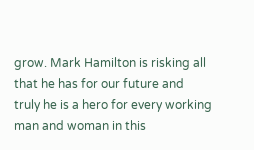grow. Mark Hamilton is risking all that he has for our future and truly he is a hero for every working man and woman in this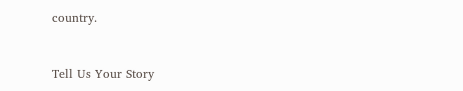country.



Tell Us Your Story